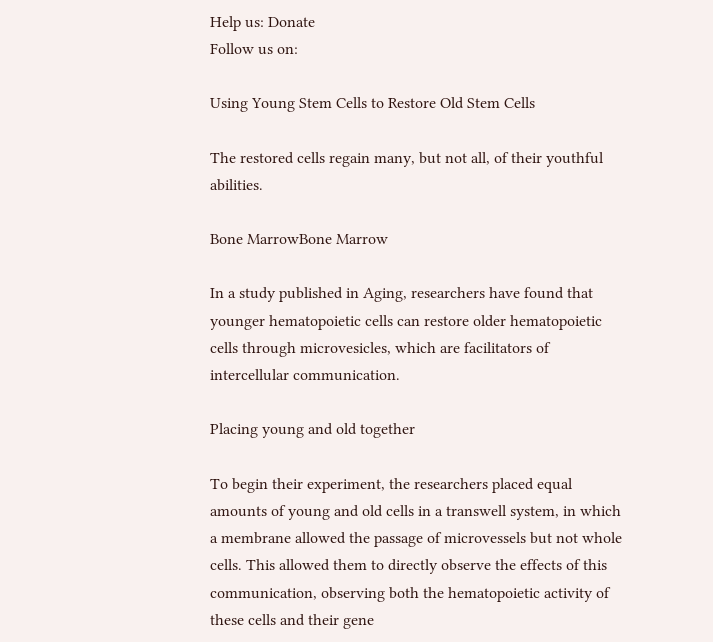Help us: Donate
Follow us on:

Using Young Stem Cells to Restore Old Stem Cells

The restored cells regain many, but not all, of their youthful abilities.

Bone MarrowBone Marrow

In a study published in Aging, researchers have found that younger hematopoietic cells can restore older hematopoietic cells through microvesicles, which are facilitators of intercellular communication.

Placing young and old together

To begin their experiment, the researchers placed equal amounts of young and old cells in a transwell system, in which a membrane allowed the passage of microvessels but not whole cells. This allowed them to directly observe the effects of this communication, observing both the hematopoietic activity of these cells and their gene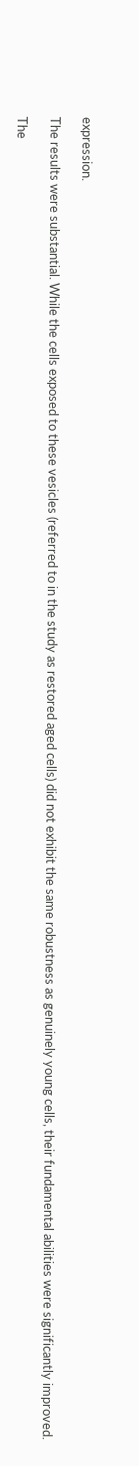expression.

The results were substantial. While the cells exposed to these vesicles (referred to in the study as restored aged cells) did not exhibit the same robustness as genuinely young cells, their fundamental abilities were significantly improved.

The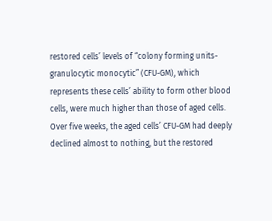restored cells’ levels of “colony forming units-granulocytic monocytic” (CFU-GM), which represents these cells’ ability to form other blood cells, were much higher than those of aged cells. Over five weeks, the aged cells’ CFU-GM had deeply declined almost to nothing, but the restored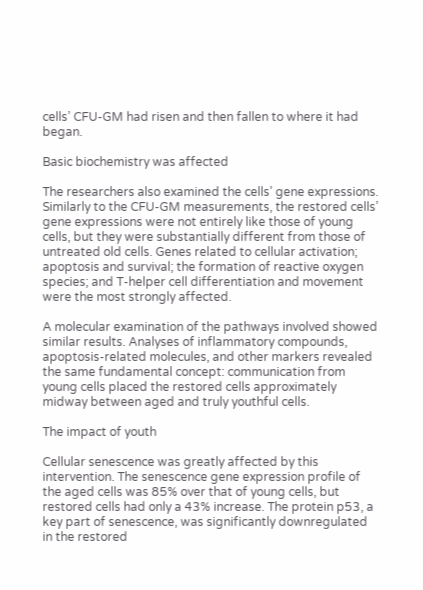cells’ CFU-GM had risen and then fallen to where it had began.

Basic biochemistry was affected

The researchers also examined the cells’ gene expressions. Similarly to the CFU-GM measurements, the restored cells’ gene expressions were not entirely like those of young cells, but they were substantially different from those of untreated old cells. Genes related to cellular activation; apoptosis and survival; the formation of reactive oxygen species; and T-helper cell differentiation and movement were the most strongly affected.

A molecular examination of the pathways involved showed similar results. Analyses of inflammatory compounds, apoptosis-related molecules, and other markers revealed the same fundamental concept: communication from young cells placed the restored cells approximately midway between aged and truly youthful cells.

The impact of youth

Cellular senescence was greatly affected by this intervention. The senescence gene expression profile of the aged cells was 85% over that of young cells, but restored cells had only a 43% increase. The protein p53, a key part of senescence, was significantly downregulated in the restored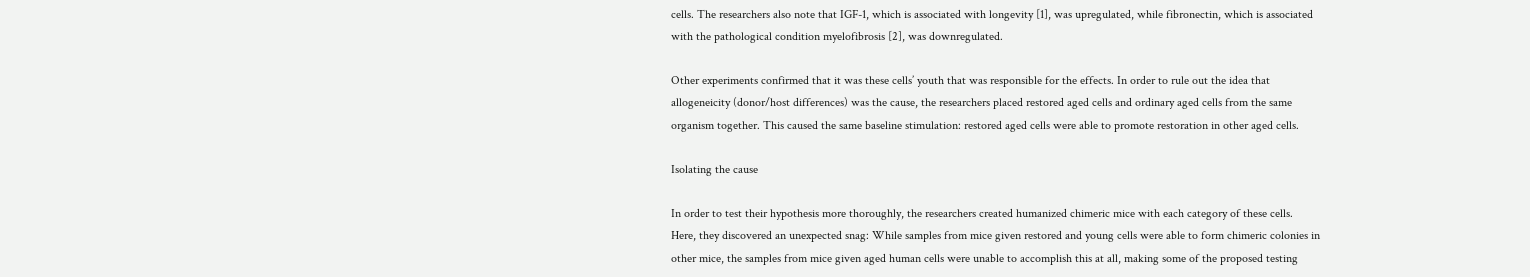cells. The researchers also note that IGF-1, which is associated with longevity [1], was upregulated, while fibronectin, which is associated with the pathological condition myelofibrosis [2], was downregulated.

Other experiments confirmed that it was these cells’ youth that was responsible for the effects. In order to rule out the idea that allogeneicity (donor/host differences) was the cause, the researchers placed restored aged cells and ordinary aged cells from the same organism together. This caused the same baseline stimulation: restored aged cells were able to promote restoration in other aged cells.

Isolating the cause

In order to test their hypothesis more thoroughly, the researchers created humanized chimeric mice with each category of these cells. Here, they discovered an unexpected snag: While samples from mice given restored and young cells were able to form chimeric colonies in other mice, the samples from mice given aged human cells were unable to accomplish this at all, making some of the proposed testing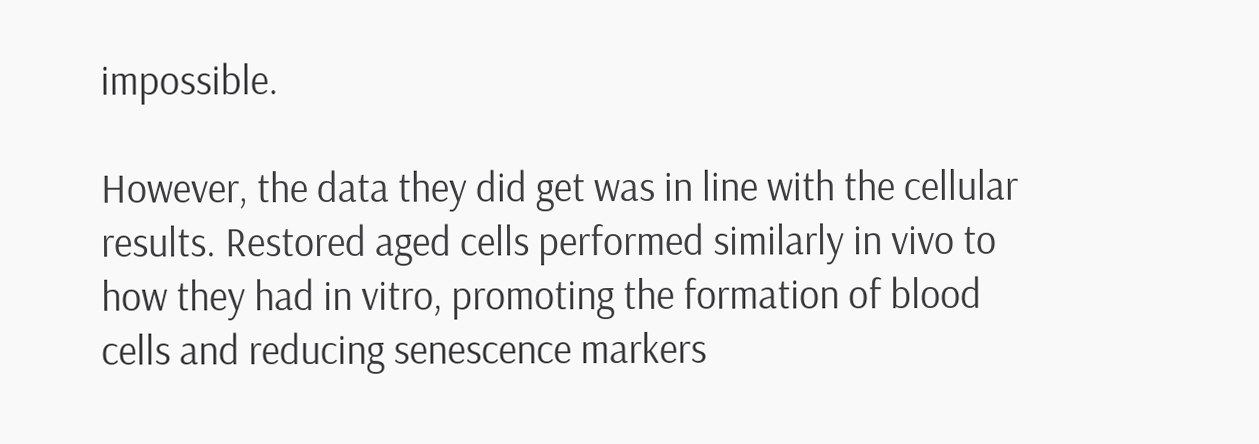impossible.

However, the data they did get was in line with the cellular results. Restored aged cells performed similarly in vivo to how they had in vitro, promoting the formation of blood cells and reducing senescence markers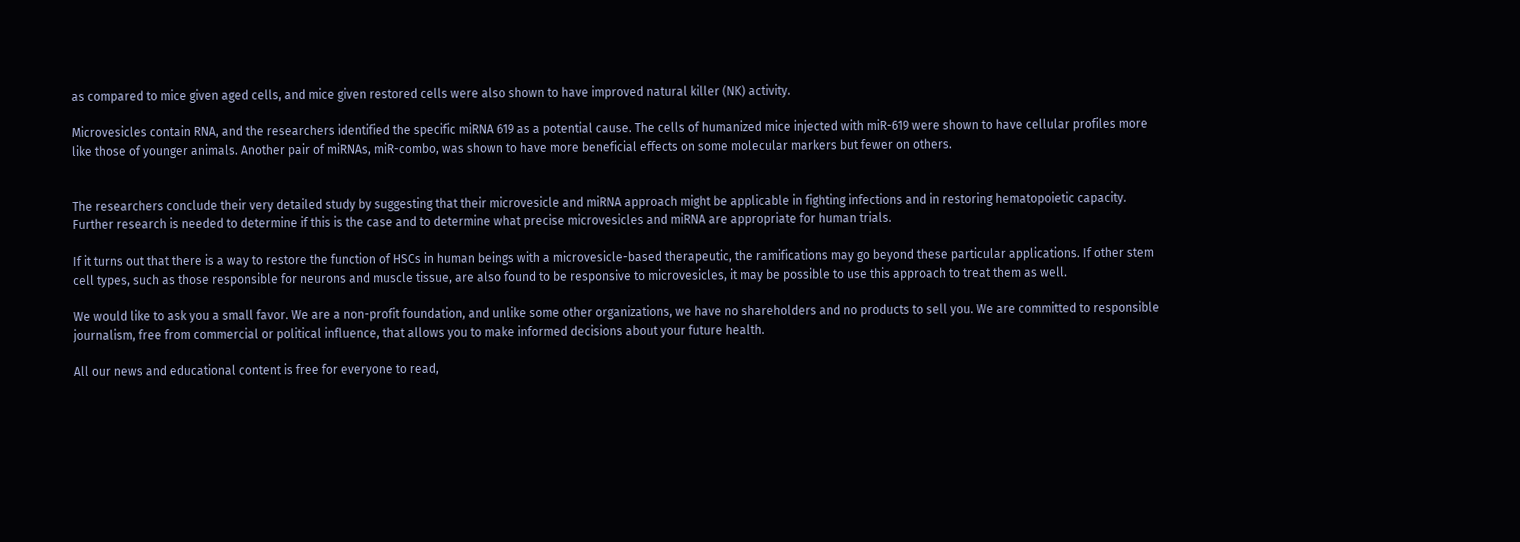as compared to mice given aged cells, and mice given restored cells were also shown to have improved natural killer (NK) activity.

Microvesicles contain RNA, and the researchers identified the specific miRNA 619 as a potential cause. The cells of humanized mice injected with miR-619 were shown to have cellular profiles more like those of younger animals. Another pair of miRNAs, miR-combo, was shown to have more beneficial effects on some molecular markers but fewer on others.


The researchers conclude their very detailed study by suggesting that their microvesicle and miRNA approach might be applicable in fighting infections and in restoring hematopoietic capacity. Further research is needed to determine if this is the case and to determine what precise microvesicles and miRNA are appropriate for human trials.

If it turns out that there is a way to restore the function of HSCs in human beings with a microvesicle-based therapeutic, the ramifications may go beyond these particular applications. If other stem cell types, such as those responsible for neurons and muscle tissue, are also found to be responsive to microvesicles, it may be possible to use this approach to treat them as well.

We would like to ask you a small favor. We are a non-profit foundation, and unlike some other organizations, we have no shareholders and no products to sell you. We are committed to responsible journalism, free from commercial or political influence, that allows you to make informed decisions about your future health.

All our news and educational content is free for everyone to read,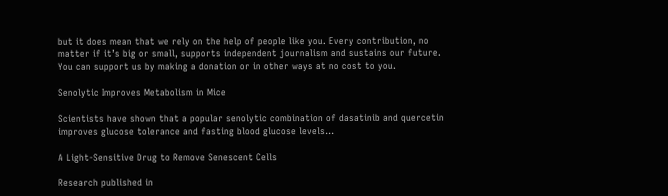but it does mean that we rely on the help of people like you. Every contribution, no matter if it’s big or small, supports independent journalism and sustains our future. You can support us by making a donation or in other ways at no cost to you.

Senolytic Improves Metabolism in Mice

Scientists have shown that a popular senolytic combination of dasatinib and quercetin improves glucose tolerance and fasting blood glucose levels...

A Light-Sensitive Drug to Remove Senescent Cells

Research published in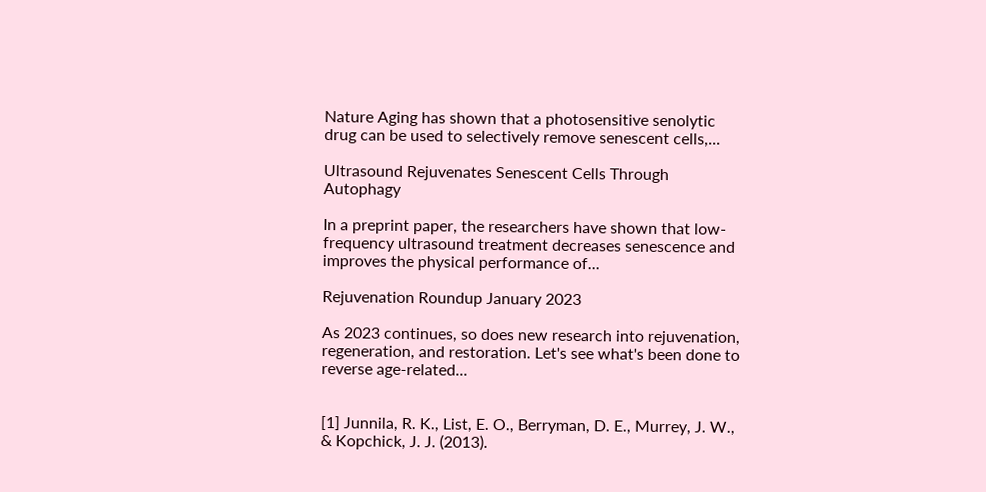Nature Aging has shown that a photosensitive senolytic drug can be used to selectively remove senescent cells,...

Ultrasound Rejuvenates Senescent Cells Through Autophagy

In a preprint paper, the researchers have shown that low-frequency ultrasound treatment decreases senescence and improves the physical performance of...

Rejuvenation Roundup January 2023

As 2023 continues, so does new research into rejuvenation, regeneration, and restoration. Let's see what's been done to reverse age-related...


[1] Junnila, R. K., List, E. O., Berryman, D. E., Murrey, J. W., & Kopchick, J. J. (2013).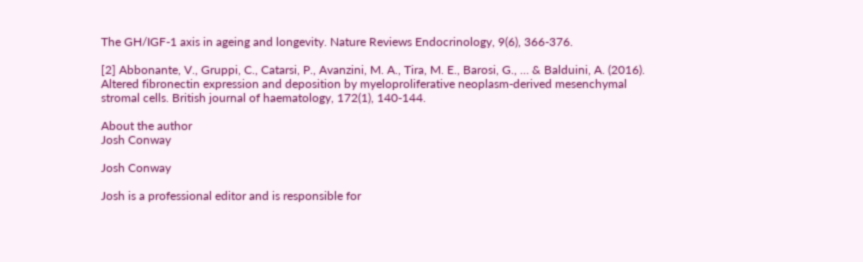The GH/IGF-1 axis in ageing and longevity. Nature Reviews Endocrinology, 9(6), 366-376.

[2] Abbonante, V., Gruppi, C., Catarsi, P., Avanzini, M. A., Tira, M. E., Barosi, G., … & Balduini, A. (2016). Altered fibronectin expression and deposition by myeloproliferative neoplasm-derived mesenchymal stromal cells. British journal of haematology, 172(1), 140-144.

About the author
Josh Conway

Josh Conway

Josh is a professional editor and is responsible for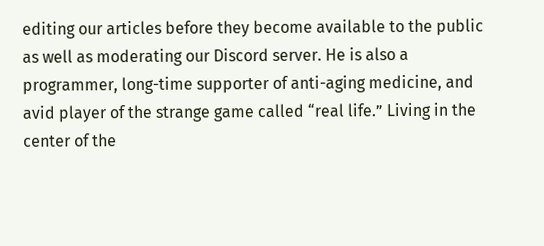editing our articles before they become available to the public as well as moderating our Discord server. He is also a programmer, long-time supporter of anti-aging medicine, and avid player of the strange game called “real life.” Living in the center of the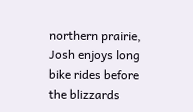northern prairie, Josh enjoys long bike rides before the blizzards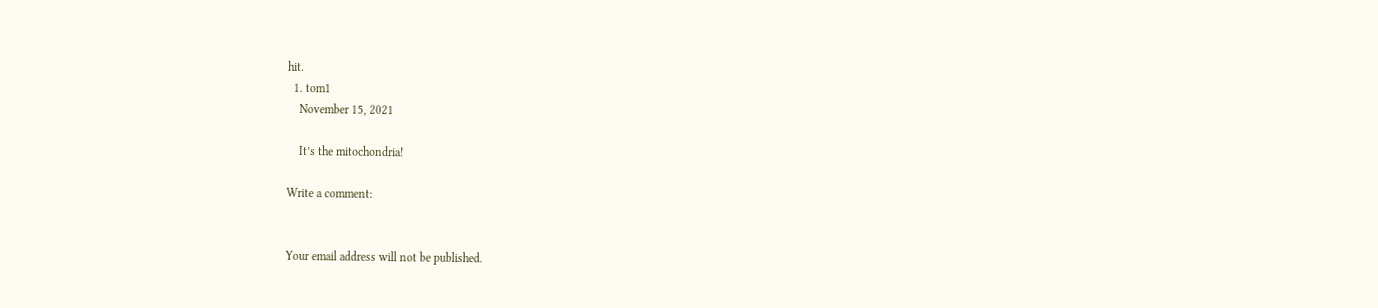hit.
  1. tom1
    November 15, 2021

    It’s the mitochondria!

Write a comment:


Your email address will not be published.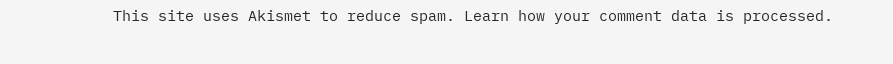This site uses Akismet to reduce spam. Learn how your comment data is processed.